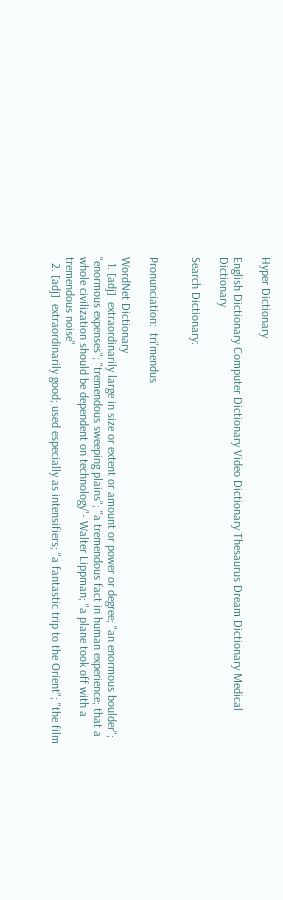Hyper Dictionary

English Dictionary Computer Dictionary Video Dictionary Thesaurus Dream Dictionary Medical Dictionary

Search Dictionary:


Pronunciation:  tri'mendus

WordNet Dictionary
  1. [adj]  extraordinarily large in size or extent or amount or power or degree; "an enormous boulder"; "enormous expenses"; "tremendous sweeping plains"; "a tremendous fact in human experience; that a whole civilization should be dependent on technology"- Walter Lippman; "a plane took off with a tremendous noise"
  2. [adj]  extraordinarily good; used especially as intensifiers; "a fantastic trip to the Orient"; "the film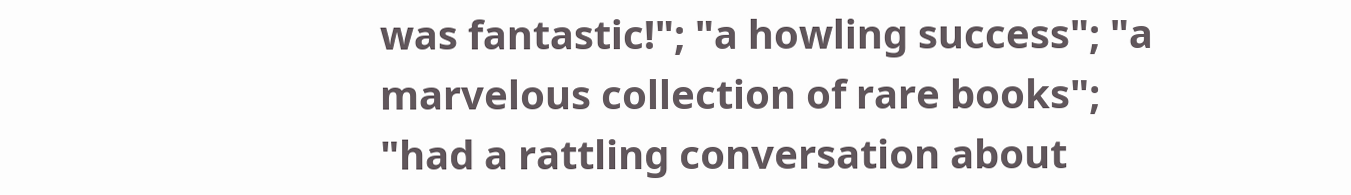was fantastic!"; "a howling success"; "a marvelous collection of rare books"; "had a rattling conversation about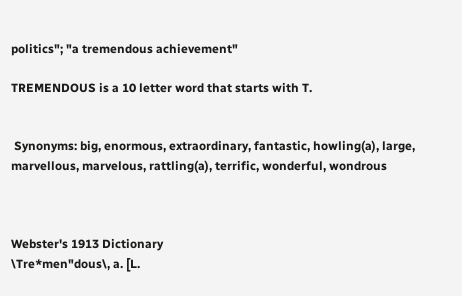politics"; "a tremendous achievement"

TREMENDOUS is a 10 letter word that starts with T.


 Synonyms: big, enormous, extraordinary, fantastic, howling(a), large, marvellous, marvelous, rattling(a), terrific, wonderful, wondrous



Webster's 1913 Dictionary
\Tre*men"dous\, a. [L.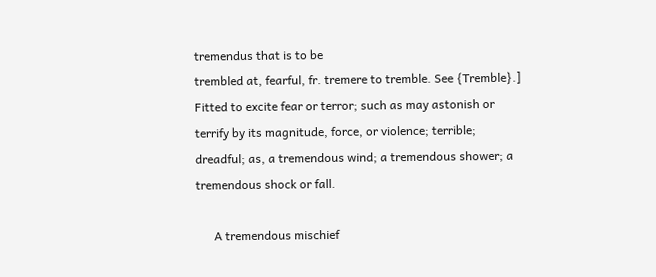tremendus that is to be
trembled at, fearful, fr. tremere to tremble. See {Tremble}.]
Fitted to excite fear or terror; such as may astonish or
terrify by its magnitude, force, or violence; terrible;
dreadful; as, a tremendous wind; a tremendous shower; a
tremendous shock or fall.

      A tremendous mischief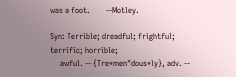was a foot.        --Motley.

Syn: Terrible; dreadful; frightful; terrific; horrible;
     awful. -- {Tre*men"dous*ly}, adv. --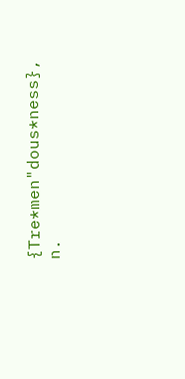{Tre*men"dous*ness}, n.